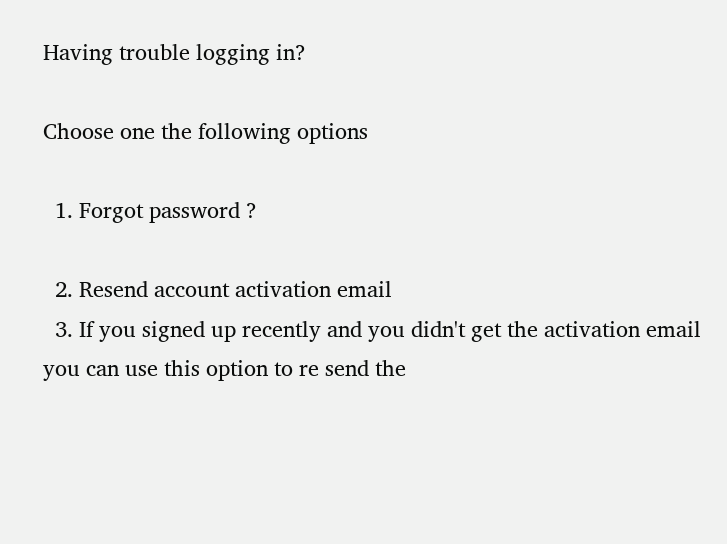Having trouble logging in?

Choose one the following options

  1. Forgot password ?

  2. Resend account activation email
  3. If you signed up recently and you didn't get the activation email you can use this option to re send the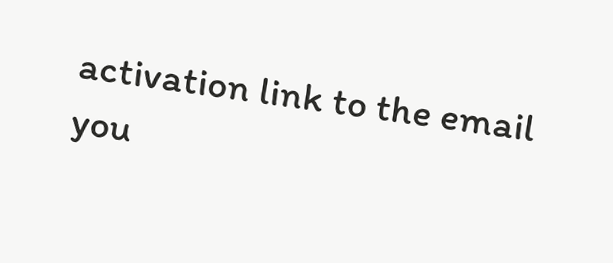activation link to the email you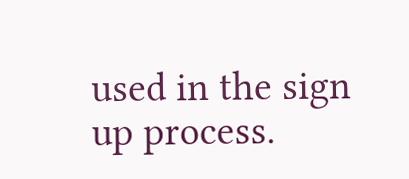used in the sign up process.